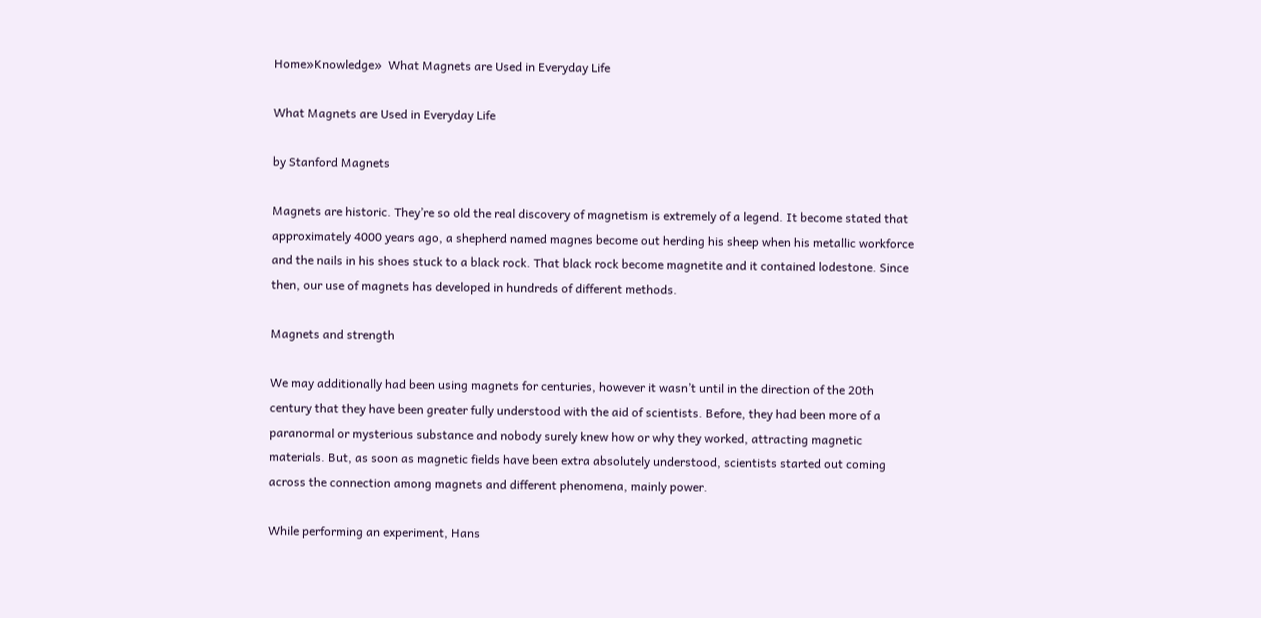Home»Knowledge»  What Magnets are Used in Everyday Life

What Magnets are Used in Everyday Life

by Stanford Magnets

Magnets are historic. They’re so old the real discovery of magnetism is extremely of a legend. It become stated that approximately 4000 years ago, a shepherd named magnes become out herding his sheep when his metallic workforce and the nails in his shoes stuck to a black rock. That black rock become magnetite and it contained lodestone. Since then, our use of magnets has developed in hundreds of different methods.

Magnets and strength

We may additionally had been using magnets for centuries, however it wasn’t until in the direction of the 20th century that they have been greater fully understood with the aid of scientists. Before, they had been more of a paranormal or mysterious substance and nobody surely knew how or why they worked, attracting magnetic materials. But, as soon as magnetic fields have been extra absolutely understood, scientists started out coming across the connection among magnets and different phenomena, mainly power.

While performing an experiment, Hans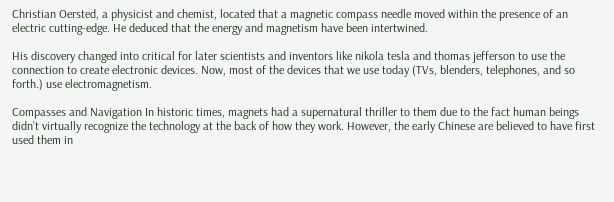Christian Oersted, a physicist and chemist, located that a magnetic compass needle moved within the presence of an electric cutting-edge. He deduced that the energy and magnetism have been intertwined.

His discovery changed into critical for later scientists and inventors like nikola tesla and thomas jefferson to use the connection to create electronic devices. Now, most of the devices that we use today (TVs, blenders, telephones, and so forth.) use electromagnetism.

Compasses and Navigation In historic times, magnets had a supernatural thriller to them due to the fact human beings didn’t virtually recognize the technology at the back of how they work. However, the early Chinese are believed to have first used them in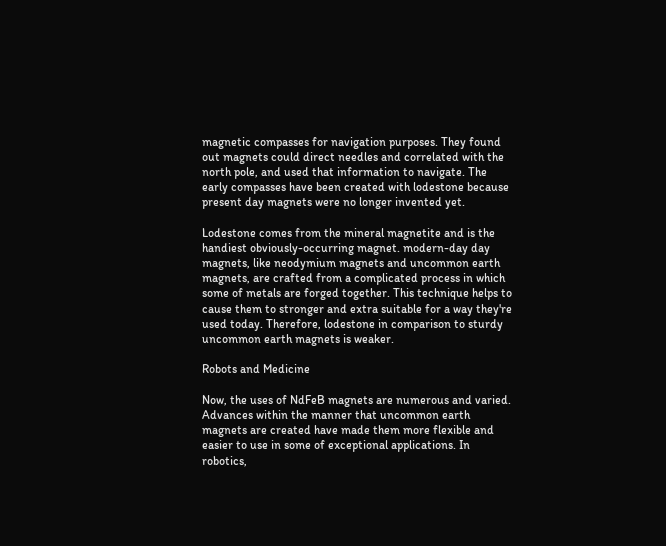magnetic compasses for navigation purposes. They found out magnets could direct needles and correlated with the north pole, and used that information to navigate. The early compasses have been created with lodestone because present day magnets were no longer invented yet.

Lodestone comes from the mineral magnetite and is the handiest obviously-occurring magnet. modern-day day magnets, like neodymium magnets and uncommon earth magnets, are crafted from a complicated process in which some of metals are forged together. This technique helps to cause them to stronger and extra suitable for a way they're used today. Therefore, lodestone in comparison to sturdy uncommon earth magnets is weaker.

Robots and Medicine

Now, the uses of NdFeB magnets are numerous and varied. Advances within the manner that uncommon earth magnets are created have made them more flexible and easier to use in some of exceptional applications. In robotics,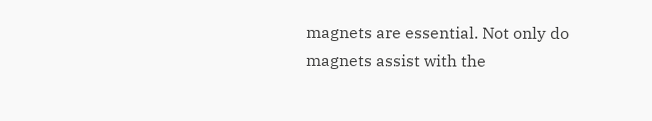magnets are essential. Not only do magnets assist with the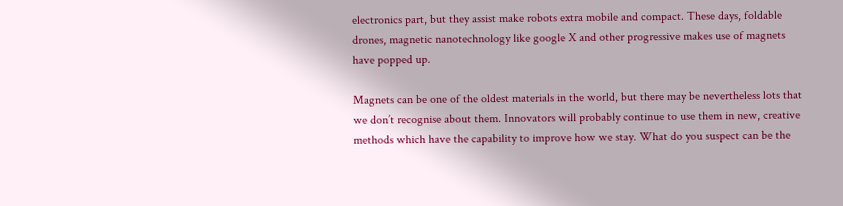electronics part, but they assist make robots extra mobile and compact. These days, foldable drones, magnetic nanotechnology like google X and other progressive makes use of magnets have popped up.

Magnets can be one of the oldest materials in the world, but there may be nevertheless lots that we don’t recognise about them. Innovators will probably continue to use them in new, creative methods which have the capability to improve how we stay. What do you suspect can be the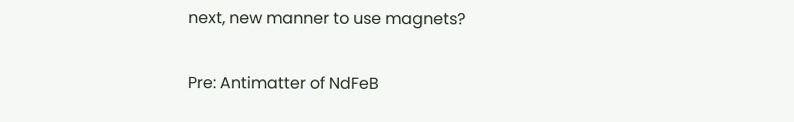next, new manner to use magnets?

Pre: Antimatter of NdFeB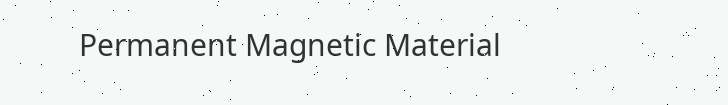Permanent Magnetic Material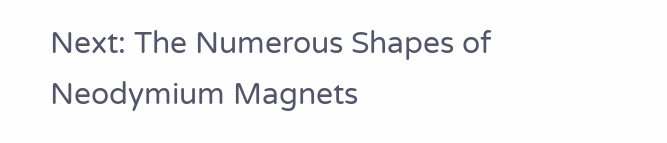Next: The Numerous Shapes of Neodymium Magnets